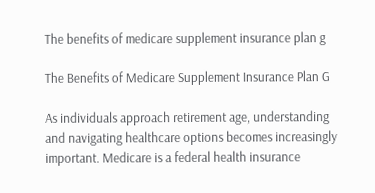The benefits of medicare supplement insurance plan g

The Benefits of Medicare Supplement Insurance Plan G

As individuals approach retirement age, understanding and navigating healthcare options becomes increasingly important. Medicare is a federal health insurance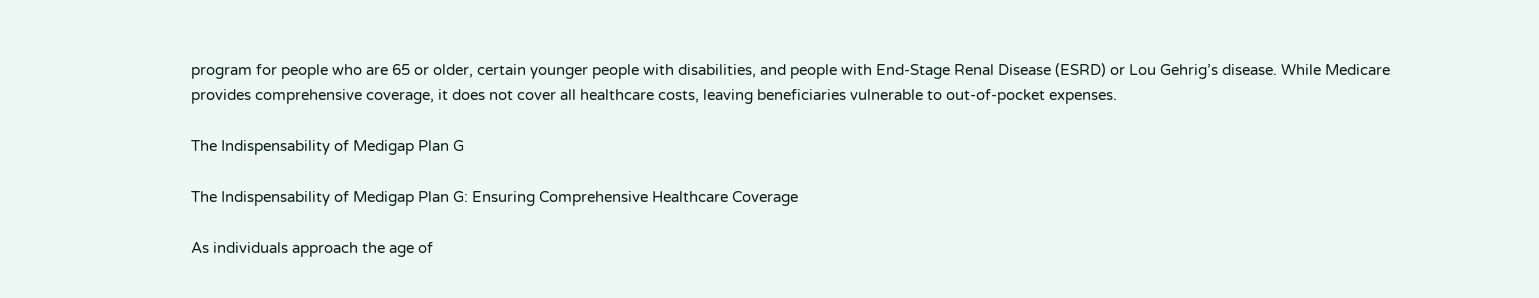program for people who are 65 or older, certain younger people with disabilities, and people with End-Stage Renal Disease (ESRD) or Lou Gehrig’s disease. While Medicare provides comprehensive coverage, it does not cover all healthcare costs, leaving beneficiaries vulnerable to out-of-pocket expenses.

The Indispensability of Medigap Plan G

The Indispensability of Medigap Plan G: Ensuring Comprehensive Healthcare Coverage

As individuals approach the age of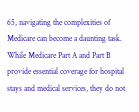65, navigating the complexities of Medicare can become a daunting task. While Medicare Part A and Part B provide essential coverage for hospital stays and medical services, they do not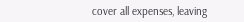cover all expenses, leaving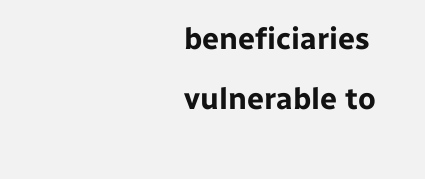beneficiaries vulnerable to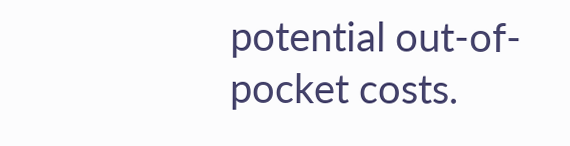potential out-of-pocket costs.